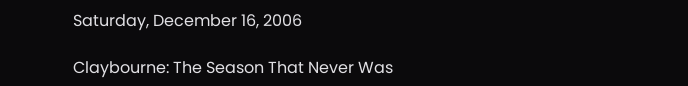Saturday, December 16, 2006

Claybourne: The Season That Never Was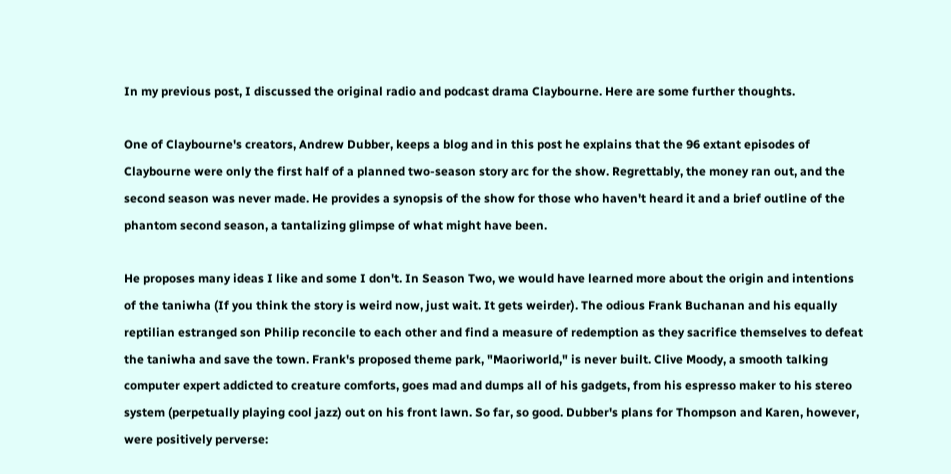In my previous post, I discussed the original radio and podcast drama Claybourne. Here are some further thoughts.

One of Claybourne's creators, Andrew Dubber, keeps a blog and in this post he explains that the 96 extant episodes of Claybourne were only the first half of a planned two-season story arc for the show. Regrettably, the money ran out, and the second season was never made. He provides a synopsis of the show for those who haven't heard it and a brief outline of the phantom second season, a tantalizing glimpse of what might have been.

He proposes many ideas I like and some I don't. In Season Two, we would have learned more about the origin and intentions of the taniwha (If you think the story is weird now, just wait. It gets weirder). The odious Frank Buchanan and his equally reptilian estranged son Philip reconcile to each other and find a measure of redemption as they sacrifice themselves to defeat the taniwha and save the town. Frank's proposed theme park, "Maoriworld," is never built. Clive Moody, a smooth talking computer expert addicted to creature comforts, goes mad and dumps all of his gadgets, from his espresso maker to his stereo system (perpetually playing cool jazz) out on his front lawn. So far, so good. Dubber's plans for Thompson and Karen, however, were positively perverse: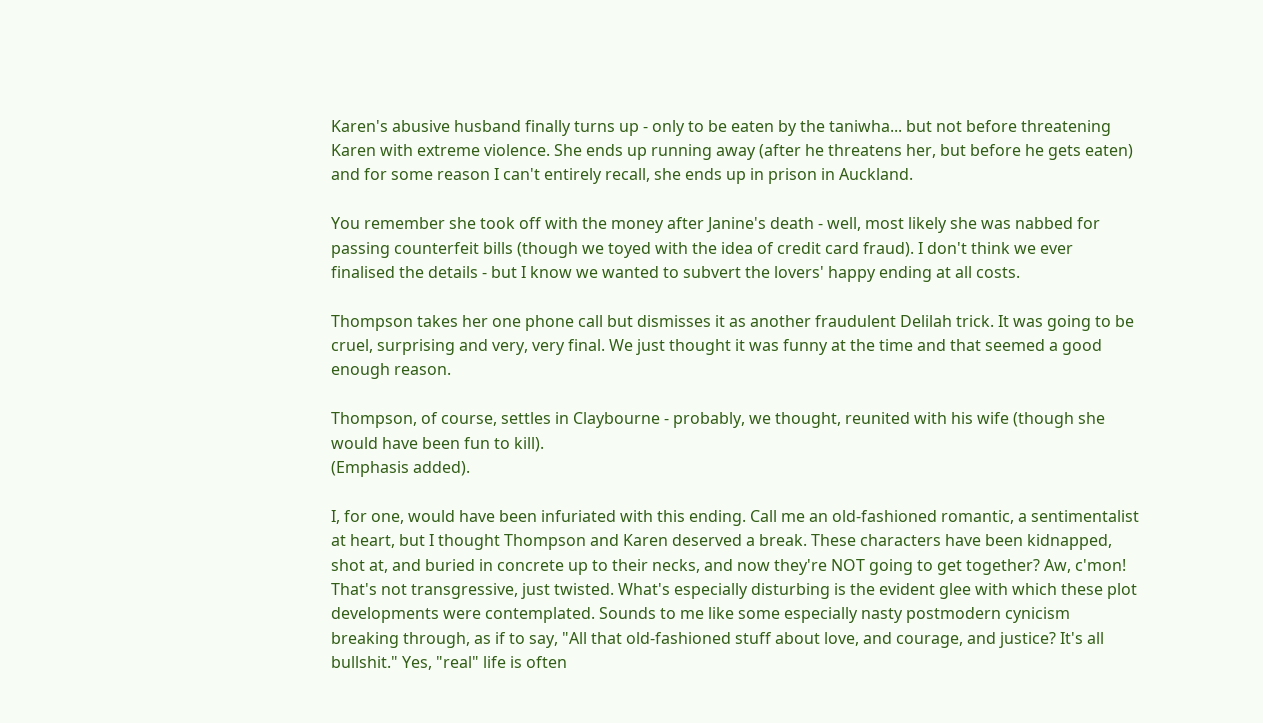Karen's abusive husband finally turns up - only to be eaten by the taniwha... but not before threatening Karen with extreme violence. She ends up running away (after he threatens her, but before he gets eaten) and for some reason I can't entirely recall, she ends up in prison in Auckland.

You remember she took off with the money after Janine's death - well, most likely she was nabbed for passing counterfeit bills (though we toyed with the idea of credit card fraud). I don't think we ever finalised the details - but I know we wanted to subvert the lovers' happy ending at all costs.

Thompson takes her one phone call but dismisses it as another fraudulent Delilah trick. It was going to be cruel, surprising and very, very final. We just thought it was funny at the time and that seemed a good enough reason.

Thompson, of course, settles in Claybourne - probably, we thought, reunited with his wife (though she would have been fun to kill).
(Emphasis added).

I, for one, would have been infuriated with this ending. Call me an old-fashioned romantic, a sentimentalist at heart, but I thought Thompson and Karen deserved a break. These characters have been kidnapped, shot at, and buried in concrete up to their necks, and now they're NOT going to get together? Aw, c'mon! That's not transgressive, just twisted. What's especially disturbing is the evident glee with which these plot developments were contemplated. Sounds to me like some especially nasty postmodern cynicism breaking through, as if to say, "All that old-fashioned stuff about love, and courage, and justice? It's all bullshit." Yes, "real" life is often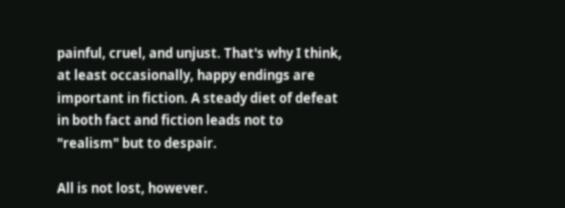painful, cruel, and unjust. That's why I think, at least occasionally, happy endings are important in fiction. A steady diet of defeat in both fact and fiction leads not to "realism" but to despair.

All is not lost, however.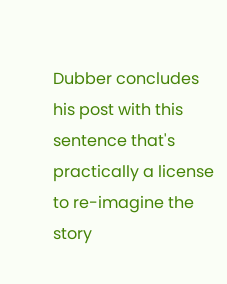Dubber concludes his post with this sentence that's practically a license to re-imagine the story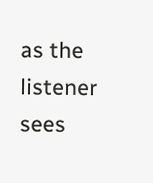as the listener sees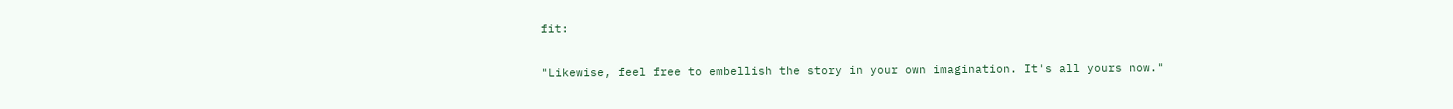fit:

"Likewise, feel free to embellish the story in your own imagination. It's all yours now."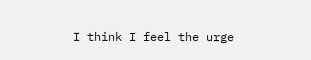I think I feel the urge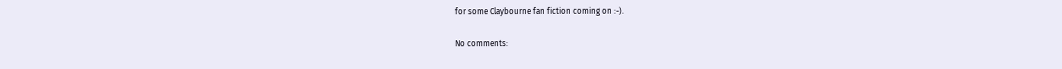for some Claybourne fan fiction coming on :-).

No comments: